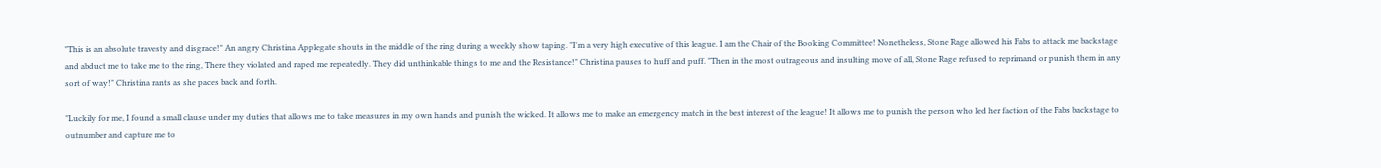"This is an absolute travesty and disgrace!" An angry Christina Applegate shouts in the middle of the ring during a weekly show taping. "I'm a very high executive of this league. I am the Chair of the Booking Committee! Nonetheless, Stone Rage allowed his Fabs to attack me backstage and abduct me to take me to the ring, There they violated and raped me repeatedly. They did unthinkable things to me and the Resistance!" Christina pauses to huff and puff. "Then in the most outrageous and insulting move of all, Stone Rage refused to reprimand or punish them in any sort of way!" Christina rants as she paces back and forth.

"Luckily for me, I found a small clause under my duties that allows me to take measures in my own hands and punish the wicked. It allows me to make an emergency match in the best interest of the league! It allows me to punish the person who led her faction of the Fabs backstage to outnumber and capture me to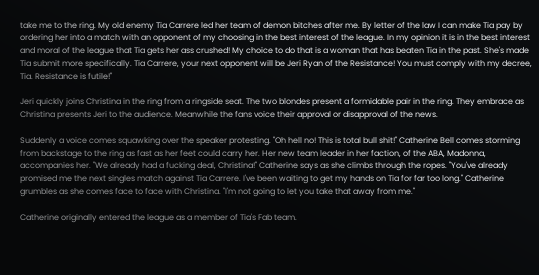take me to the ring. My old enemy Tia Carrere led her team of demon bitches after me. By letter of the law I can make Tia pay by ordering her into a match with an opponent of my choosing in the best interest of the league. In my opinion it is in the best interest and moral of the league that Tia gets her ass crushed! My choice to do that is a woman that has beaten Tia in the past. She's made Tia submit more specifically. Tia Carrere, your next opponent will be Jeri Ryan of the Resistance! You must comply with my decree, Tia. Resistance is futile!"

Jeri quickly joins Christina in the ring from a ringside seat. The two blondes present a formidable pair in the ring. They embrace as Christina presents Jeri to the audience. Meanwhile the fans voice their approval or disapproval of the news.

Suddenly a voice comes squawking over the speaker protesting. "Oh hell no! This is total bull shit!" Catherine Bell comes storming from backstage to the ring as fast as her feet could carry her. Her new team leader in her faction, of the ABA, Madonna, accompanies her. "We already had a fucking deal, Christina!" Catherine says as she climbs through the ropes. "You've already promised me the next singles match against Tia Carrere. I've been waiting to get my hands on Tia for far too long." Catherine grumbles as she comes face to face with Christina. "I'm not going to let you take that away from me."

Catherine originally entered the league as a member of Tia's Fab team.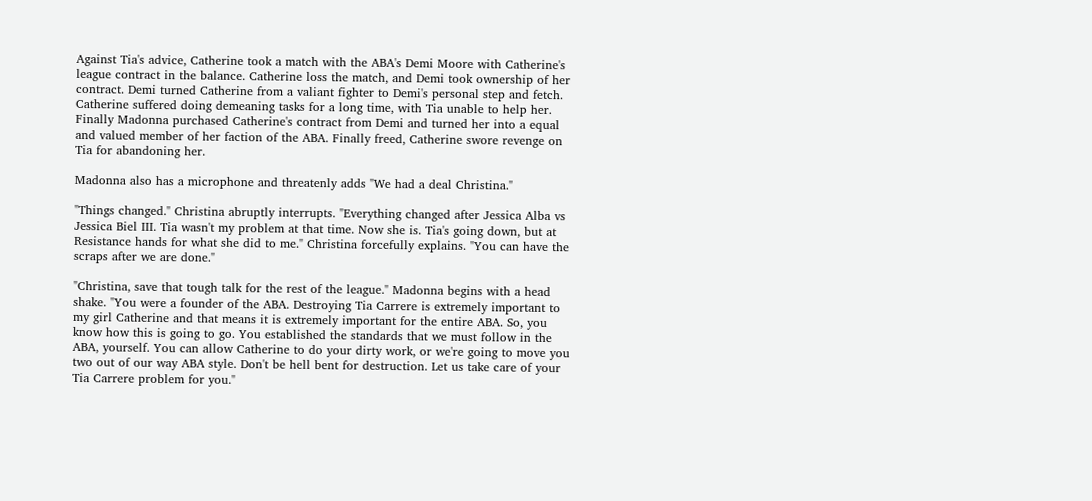Against Tia's advice, Catherine took a match with the ABA's Demi Moore with Catherine's league contract in the balance. Catherine loss the match, and Demi took ownership of her contract. Demi turned Catherine from a valiant fighter to Demi's personal step and fetch. Catherine suffered doing demeaning tasks for a long time, with Tia unable to help her. Finally Madonna purchased Catherine's contract from Demi and turned her into a equal and valued member of her faction of the ABA. Finally freed, Catherine swore revenge on Tia for abandoning her.

Madonna also has a microphone and threatenly adds "We had a deal Christina."

"Things changed." Christina abruptly interrupts. "Everything changed after Jessica Alba vs Jessica Biel III. Tia wasn't my problem at that time. Now she is. Tia's going down, but at Resistance hands for what she did to me." Christina forcefully explains. "You can have the scraps after we are done."

"Christina, save that tough talk for the rest of the league." Madonna begins with a head shake. "You were a founder of the ABA. Destroying Tia Carrere is extremely important to my girl Catherine and that means it is extremely important for the entire ABA. So, you know how this is going to go. You established the standards that we must follow in the ABA, yourself. You can allow Catherine to do your dirty work, or we're going to move you two out of our way ABA style. Don't be hell bent for destruction. Let us take care of your Tia Carrere problem for you."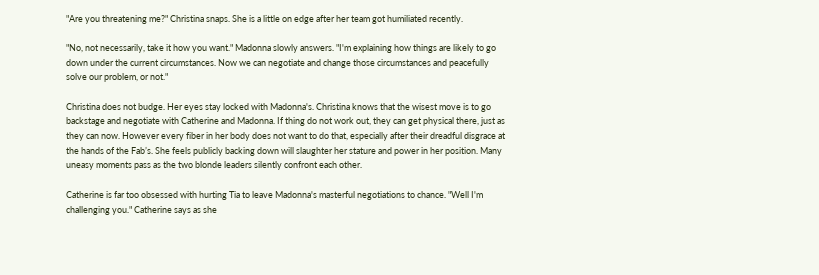"Are you threatening me?" Christina snaps. She is a little on edge after her team got humiliated recently.

"No, not necessarily, take it how you want." Madonna slowly answers. "I'm explaining how things are likely to go down under the current circumstances. Now we can negotiate and change those circumstances and peacefully solve our problem, or not."

Christina does not budge. Her eyes stay locked with Madonna's. Christina knows that the wisest move is to go backstage and negotiate with Catherine and Madonna. If thing do not work out, they can get physical there, just as they can now. However every fiber in her body does not want to do that, especially after their dreadful disgrace at the hands of the Fab’s. She feels publicly backing down will slaughter her stature and power in her position. Many uneasy moments pass as the two blonde leaders silently confront each other.

Catherine is far too obsessed with hurting Tia to leave Madonna's masterful negotiations to chance. "Well I'm challenging you." Catherine says as she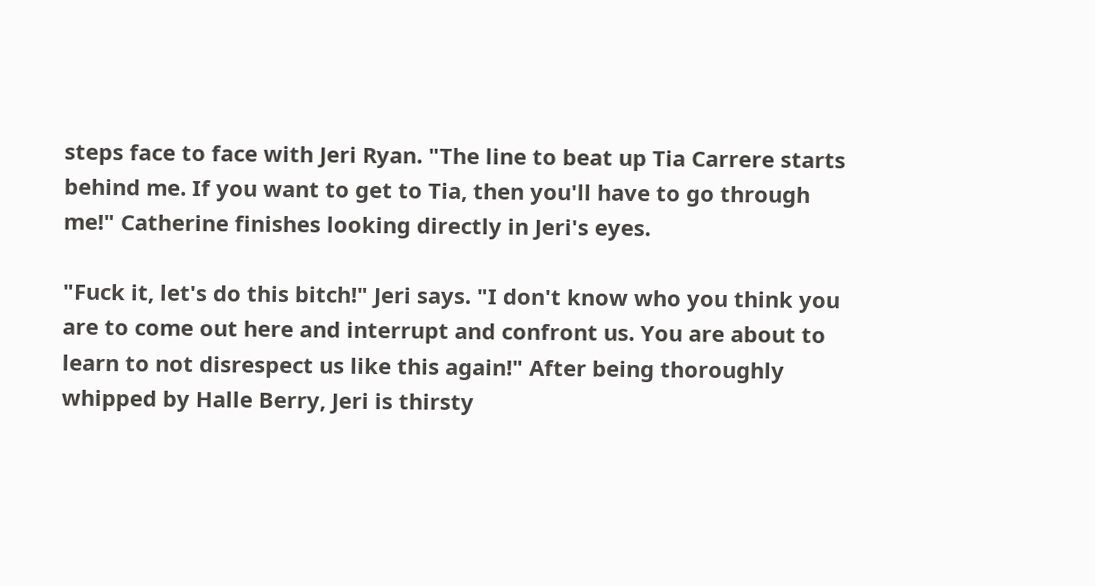steps face to face with Jeri Ryan. "The line to beat up Tia Carrere starts behind me. If you want to get to Tia, then you'll have to go through me!" Catherine finishes looking directly in Jeri's eyes.

"Fuck it, let's do this bitch!" Jeri says. "I don't know who you think you are to come out here and interrupt and confront us. You are about to learn to not disrespect us like this again!" After being thoroughly whipped by Halle Berry, Jeri is thirsty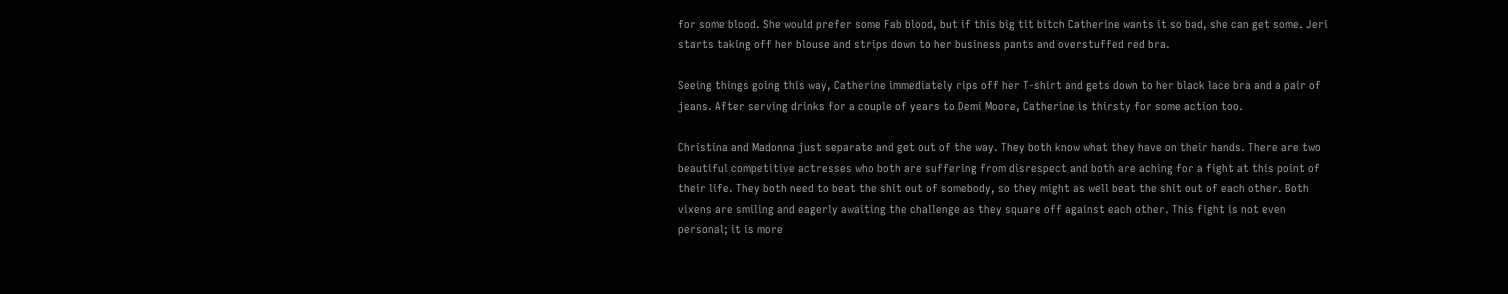for some blood. She would prefer some Fab blood, but if this big tit bitch Catherine wants it so bad, she can get some. Jeri starts taking off her blouse and strips down to her business pants and overstuffed red bra.

Seeing things going this way, Catherine immediately rips off her T-shirt and gets down to her black lace bra and a pair of jeans. After serving drinks for a couple of years to Demi Moore, Catherine is thirsty for some action too.

Christina and Madonna just separate and get out of the way. They both know what they have on their hands. There are two beautiful competitive actresses who both are suffering from disrespect and both are aching for a fight at this point of their life. They both need to beat the shit out of somebody, so they might as well beat the shit out of each other. Both vixens are smiling and eagerly awaiting the challenge as they square off against each other. This fight is not even personal; it is more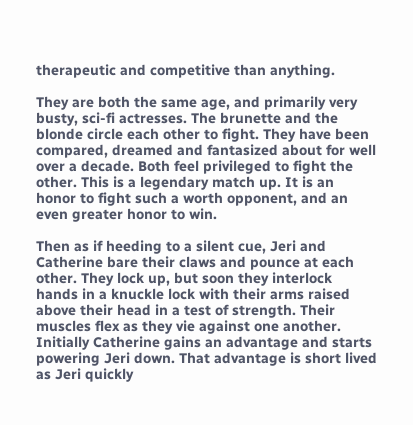therapeutic and competitive than anything.

They are both the same age, and primarily very busty, sci-fi actresses. The brunette and the blonde circle each other to fight. They have been compared, dreamed and fantasized about for well over a decade. Both feel privileged to fight the other. This is a legendary match up. It is an honor to fight such a worth opponent, and an even greater honor to win.

Then as if heeding to a silent cue, Jeri and Catherine bare their claws and pounce at each other. They lock up, but soon they interlock hands in a knuckle lock with their arms raised above their head in a test of strength. Their muscles flex as they vie against one another. Initially Catherine gains an advantage and starts powering Jeri down. That advantage is short lived as Jeri quickly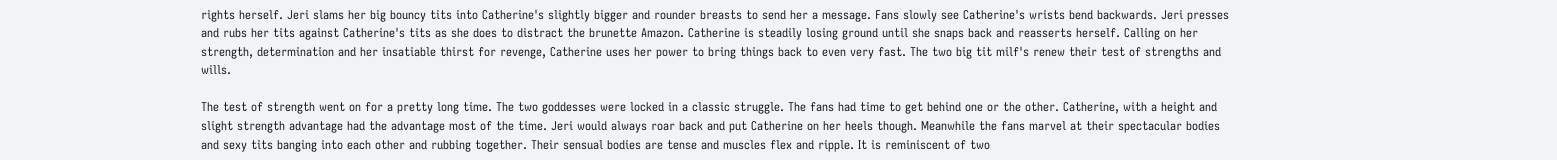rights herself. Jeri slams her big bouncy tits into Catherine's slightly bigger and rounder breasts to send her a message. Fans slowly see Catherine's wrists bend backwards. Jeri presses and rubs her tits against Catherine's tits as she does to distract the brunette Amazon. Catherine is steadily losing ground until she snaps back and reasserts herself. Calling on her strength, determination and her insatiable thirst for revenge, Catherine uses her power to bring things back to even very fast. The two big tit milf's renew their test of strengths and wills.

The test of strength went on for a pretty long time. The two goddesses were locked in a classic struggle. The fans had time to get behind one or the other. Catherine, with a height and slight strength advantage had the advantage most of the time. Jeri would always roar back and put Catherine on her heels though. Meanwhile the fans marvel at their spectacular bodies and sexy tits banging into each other and rubbing together. Their sensual bodies are tense and muscles flex and ripple. It is reminiscent of two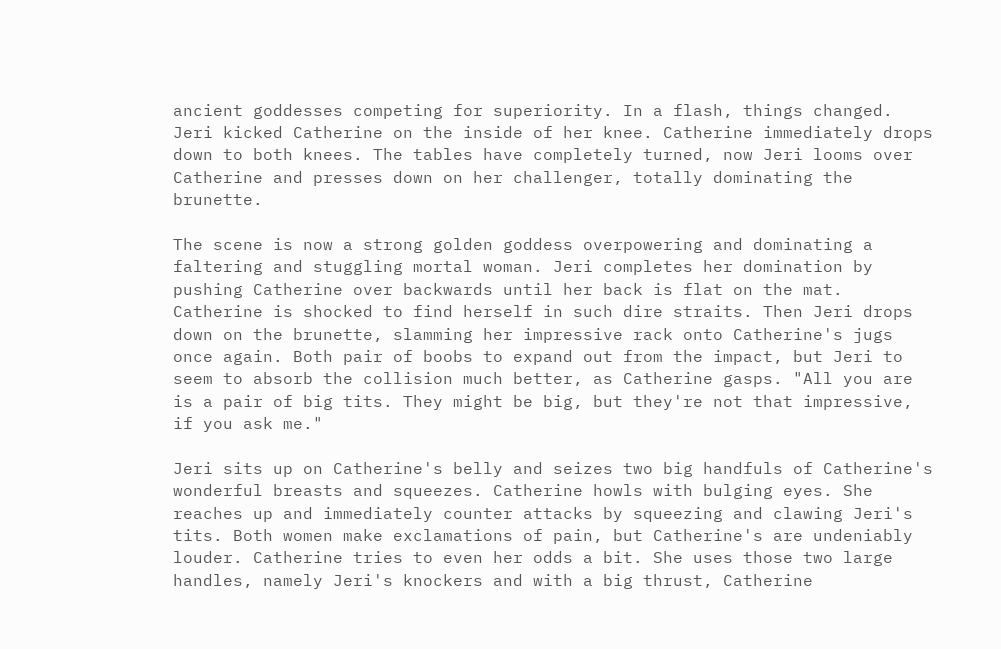ancient goddesses competing for superiority. In a flash, things changed. Jeri kicked Catherine on the inside of her knee. Catherine immediately drops down to both knees. The tables have completely turned, now Jeri looms over Catherine and presses down on her challenger, totally dominating the brunette.

The scene is now a strong golden goddess overpowering and dominating a faltering and stuggling mortal woman. Jeri completes her domination by pushing Catherine over backwards until her back is flat on the mat. Catherine is shocked to find herself in such dire straits. Then Jeri drops down on the brunette, slamming her impressive rack onto Catherine's jugs once again. Both pair of boobs to expand out from the impact, but Jeri to seem to absorb the collision much better, as Catherine gasps. "All you are is a pair of big tits. They might be big, but they're not that impressive, if you ask me."

Jeri sits up on Catherine's belly and seizes two big handfuls of Catherine's wonderful breasts and squeezes. Catherine howls with bulging eyes. She reaches up and immediately counter attacks by squeezing and clawing Jeri's tits. Both women make exclamations of pain, but Catherine's are undeniably louder. Catherine tries to even her odds a bit. She uses those two large handles, namely Jeri's knockers and with a big thrust, Catherine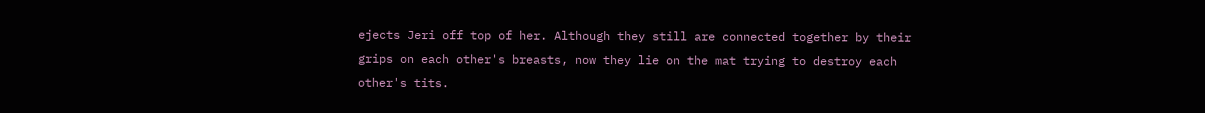ejects Jeri off top of her. Although they still are connected together by their grips on each other's breasts, now they lie on the mat trying to destroy each other's tits.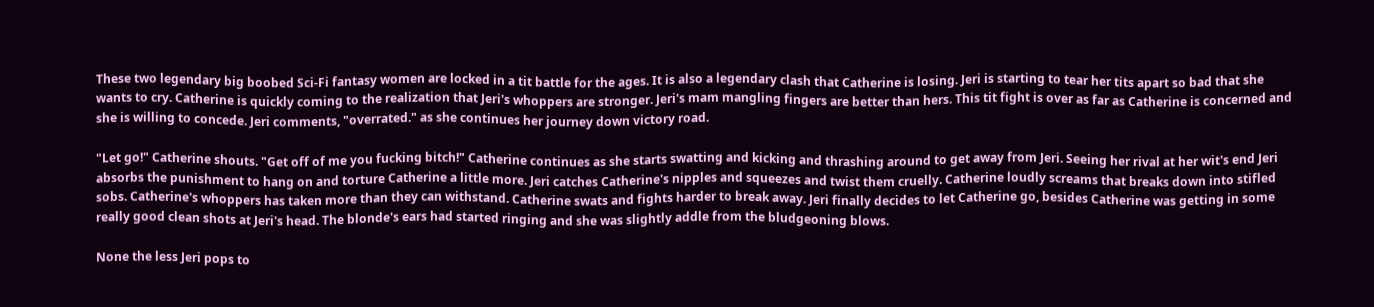These two legendary big boobed Sci-Fi fantasy women are locked in a tit battle for the ages. It is also a legendary clash that Catherine is losing. Jeri is starting to tear her tits apart so bad that she wants to cry. Catherine is quickly coming to the realization that Jeri's whoppers are stronger. Jeri's mam mangling fingers are better than hers. This tit fight is over as far as Catherine is concerned and she is willing to concede. Jeri comments, "overrated." as she continues her journey down victory road.

"Let go!" Catherine shouts. "Get off of me you fucking bitch!" Catherine continues as she starts swatting and kicking and thrashing around to get away from Jeri. Seeing her rival at her wit's end Jeri absorbs the punishment to hang on and torture Catherine a little more. Jeri catches Catherine's nipples and squeezes and twist them cruelly. Catherine loudly screams that breaks down into stifled sobs. Catherine's whoppers has taken more than they can withstand. Catherine swats and fights harder to break away. Jeri finally decides to let Catherine go, besides Catherine was getting in some really good clean shots at Jeri's head. The blonde's ears had started ringing and she was slightly addle from the bludgeoning blows.

None the less Jeri pops to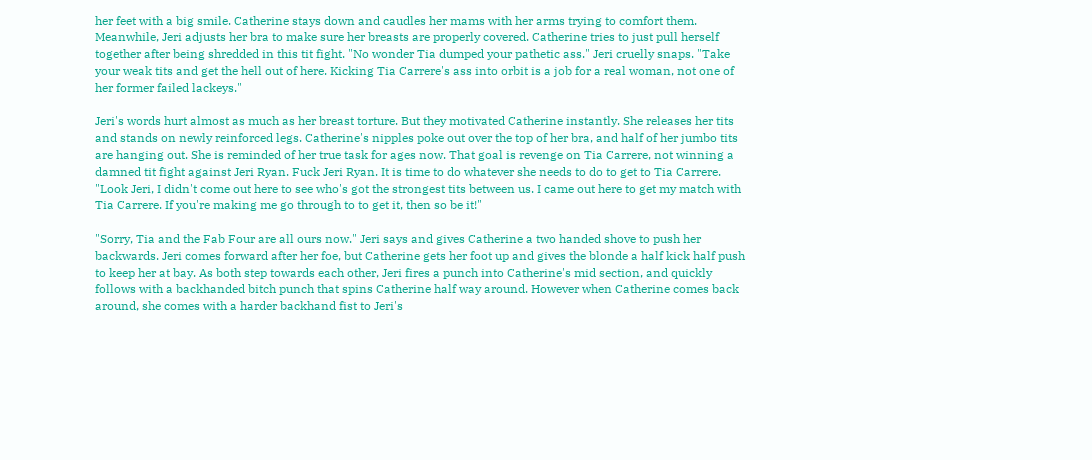her feet with a big smile. Catherine stays down and caudles her mams with her arms trying to comfort them. Meanwhile, Jeri adjusts her bra to make sure her breasts are properly covered. Catherine tries to just pull herself together after being shredded in this tit fight. "No wonder Tia dumped your pathetic ass." Jeri cruelly snaps. "Take your weak tits and get the hell out of here. Kicking Tia Carrere's ass into orbit is a job for a real woman, not one of her former failed lackeys."

Jeri's words hurt almost as much as her breast torture. But they motivated Catherine instantly. She releases her tits and stands on newly reinforced legs. Catherine's nipples poke out over the top of her bra, and half of her jumbo tits are hanging out. She is reminded of her true task for ages now. That goal is revenge on Tia Carrere, not winning a damned tit fight against Jeri Ryan. Fuck Jeri Ryan. It is time to do whatever she needs to do to get to Tia Carrere. "Look Jeri, I didn't come out here to see who's got the strongest tits between us. I came out here to get my match with Tia Carrere. If you're making me go through to to get it, then so be it!"

"Sorry, Tia and the Fab Four are all ours now." Jeri says and gives Catherine a two handed shove to push her backwards. Jeri comes forward after her foe, but Catherine gets her foot up and gives the blonde a half kick half push to keep her at bay. As both step towards each other, Jeri fires a punch into Catherine's mid section, and quickly follows with a backhanded bitch punch that spins Catherine half way around. However when Catherine comes back around, she comes with a harder backhand fist to Jeri's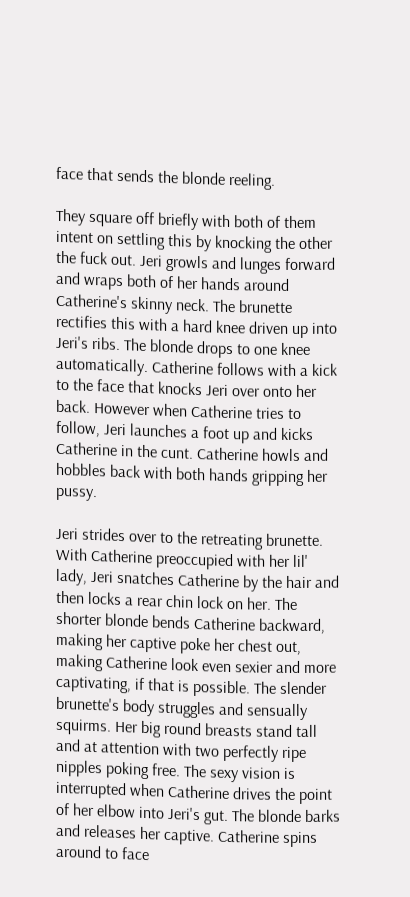face that sends the blonde reeling.

They square off briefly with both of them intent on settling this by knocking the other the fuck out. Jeri growls and lunges forward and wraps both of her hands around Catherine's skinny neck. The brunette rectifies this with a hard knee driven up into Jeri's ribs. The blonde drops to one knee automatically. Catherine follows with a kick to the face that knocks Jeri over onto her back. However when Catherine tries to follow, Jeri launches a foot up and kicks Catherine in the cunt. Catherine howls and hobbles back with both hands gripping her pussy.

Jeri strides over to the retreating brunette. With Catherine preoccupied with her lil' lady, Jeri snatches Catherine by the hair and then locks a rear chin lock on her. The shorter blonde bends Catherine backward, making her captive poke her chest out, making Catherine look even sexier and more captivating, if that is possible. The slender brunette's body struggles and sensually squirms. Her big round breasts stand tall and at attention with two perfectly ripe nipples poking free. The sexy vision is interrupted when Catherine drives the point of her elbow into Jeri's gut. The blonde barks and releases her captive. Catherine spins around to face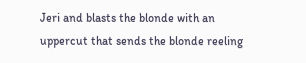Jeri and blasts the blonde with an uppercut that sends the blonde reeling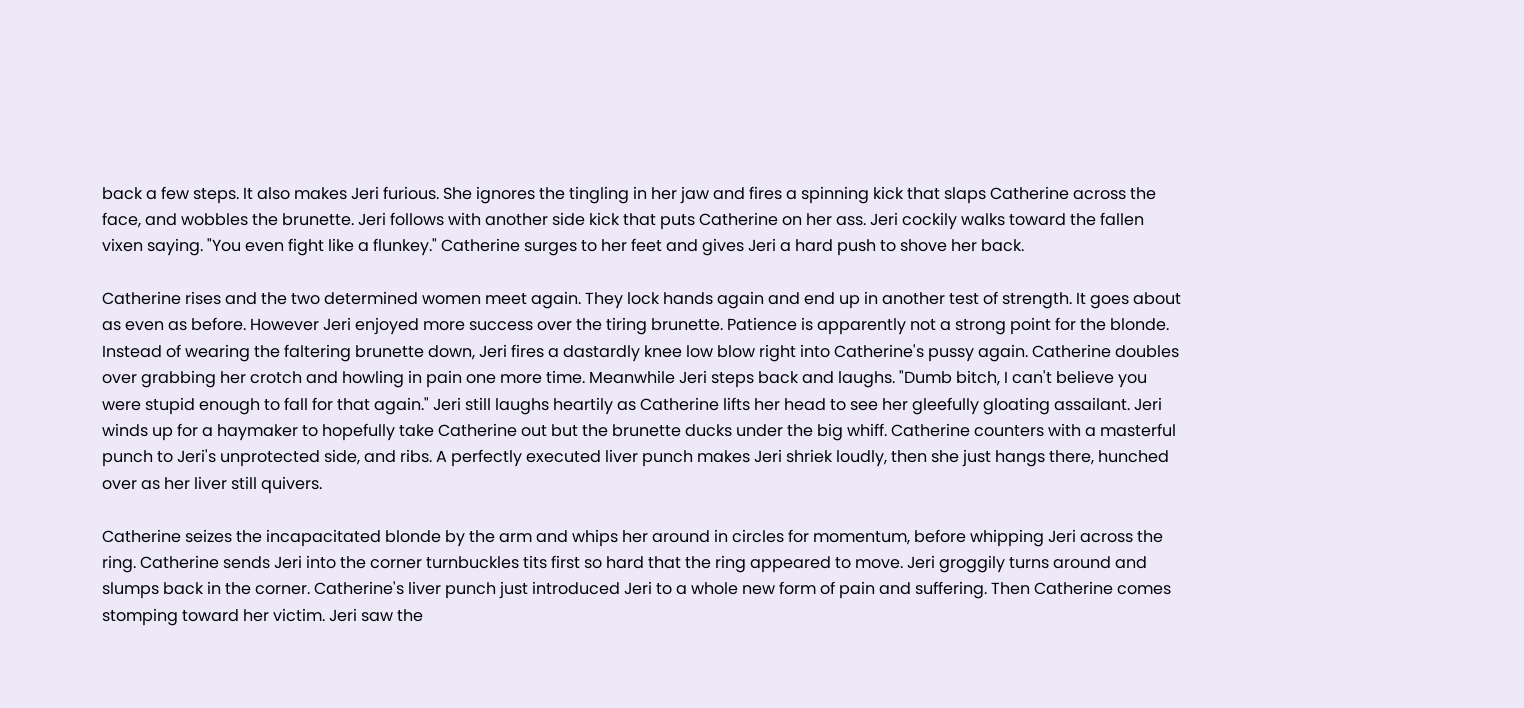back a few steps. It also makes Jeri furious. She ignores the tingling in her jaw and fires a spinning kick that slaps Catherine across the face, and wobbles the brunette. Jeri follows with another side kick that puts Catherine on her ass. Jeri cockily walks toward the fallen vixen saying. "You even fight like a flunkey." Catherine surges to her feet and gives Jeri a hard push to shove her back.

Catherine rises and the two determined women meet again. They lock hands again and end up in another test of strength. It goes about as even as before. However Jeri enjoyed more success over the tiring brunette. Patience is apparently not a strong point for the blonde. Instead of wearing the faltering brunette down, Jeri fires a dastardly knee low blow right into Catherine's pussy again. Catherine doubles over grabbing her crotch and howling in pain one more time. Meanwhile Jeri steps back and laughs. "Dumb bitch, I can't believe you were stupid enough to fall for that again." Jeri still laughs heartily as Catherine lifts her head to see her gleefully gloating assailant. Jeri winds up for a haymaker to hopefully take Catherine out but the brunette ducks under the big whiff. Catherine counters with a masterful punch to Jeri's unprotected side, and ribs. A perfectly executed liver punch makes Jeri shriek loudly, then she just hangs there, hunched over as her liver still quivers.

Catherine seizes the incapacitated blonde by the arm and whips her around in circles for momentum, before whipping Jeri across the ring. Catherine sends Jeri into the corner turnbuckles tits first so hard that the ring appeared to move. Jeri groggily turns around and slumps back in the corner. Catherine's liver punch just introduced Jeri to a whole new form of pain and suffering. Then Catherine comes stomping toward her victim. Jeri saw the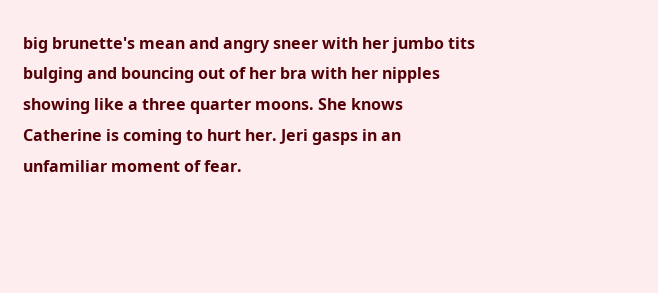big brunette's mean and angry sneer with her jumbo tits bulging and bouncing out of her bra with her nipples showing like a three quarter moons. She knows Catherine is coming to hurt her. Jeri gasps in an unfamiliar moment of fear.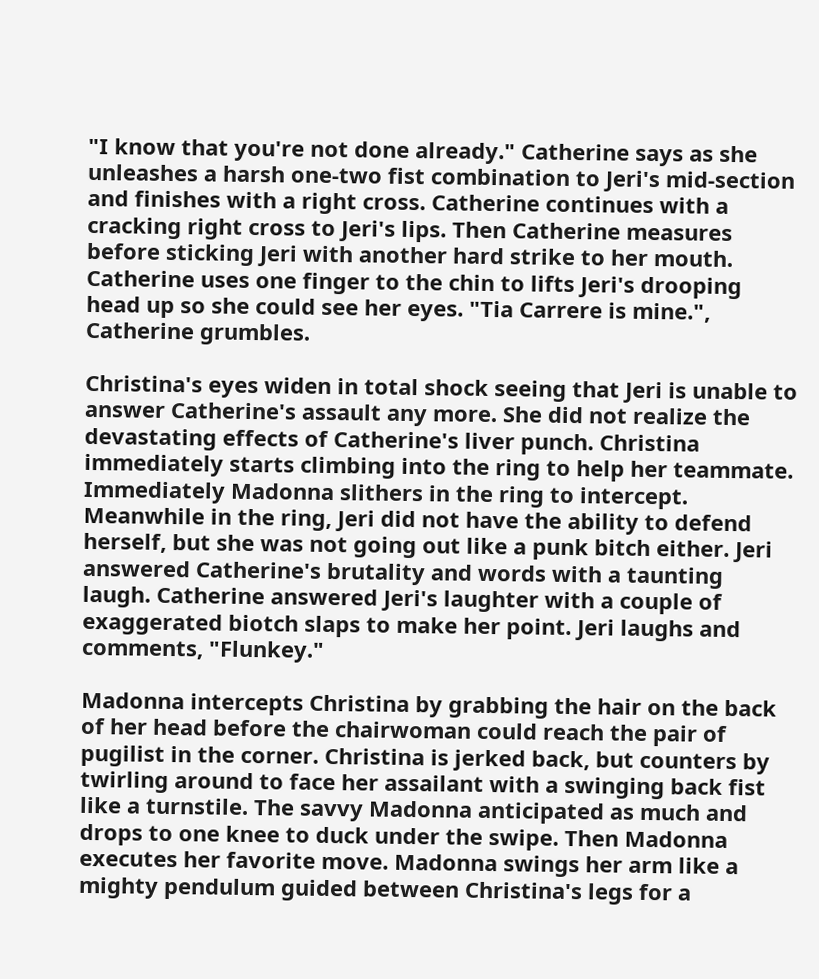"I know that you're not done already." Catherine says as she unleashes a harsh one-two fist combination to Jeri's mid-section and finishes with a right cross. Catherine continues with a cracking right cross to Jeri's lips. Then Catherine measures before sticking Jeri with another hard strike to her mouth. Catherine uses one finger to the chin to lifts Jeri's drooping head up so she could see her eyes. "Tia Carrere is mine.", Catherine grumbles.

Christina's eyes widen in total shock seeing that Jeri is unable to answer Catherine's assault any more. She did not realize the devastating effects of Catherine's liver punch. Christina immediately starts climbing into the ring to help her teammate. Immediately Madonna slithers in the ring to intercept. Meanwhile in the ring, Jeri did not have the ability to defend herself, but she was not going out like a punk bitch either. Jeri answered Catherine's brutality and words with a taunting laugh. Catherine answered Jeri's laughter with a couple of exaggerated biotch slaps to make her point. Jeri laughs and comments, "Flunkey."

Madonna intercepts Christina by grabbing the hair on the back of her head before the chairwoman could reach the pair of pugilist in the corner. Christina is jerked back, but counters by twirling around to face her assailant with a swinging back fist like a turnstile. The savvy Madonna anticipated as much and drops to one knee to duck under the swipe. Then Madonna executes her favorite move. Madonna swings her arm like a mighty pendulum guided between Christina's legs for a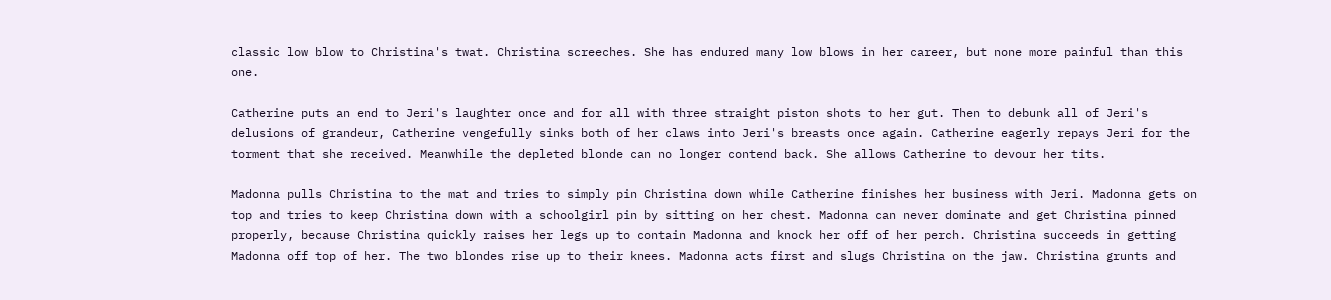classic low blow to Christina's twat. Christina screeches. She has endured many low blows in her career, but none more painful than this one.

Catherine puts an end to Jeri's laughter once and for all with three straight piston shots to her gut. Then to debunk all of Jeri's delusions of grandeur, Catherine vengefully sinks both of her claws into Jeri's breasts once again. Catherine eagerly repays Jeri for the torment that she received. Meanwhile the depleted blonde can no longer contend back. She allows Catherine to devour her tits.

Madonna pulls Christina to the mat and tries to simply pin Christina down while Catherine finishes her business with Jeri. Madonna gets on top and tries to keep Christina down with a schoolgirl pin by sitting on her chest. Madonna can never dominate and get Christina pinned properly, because Christina quickly raises her legs up to contain Madonna and knock her off of her perch. Christina succeeds in getting Madonna off top of her. The two blondes rise up to their knees. Madonna acts first and slugs Christina on the jaw. Christina grunts and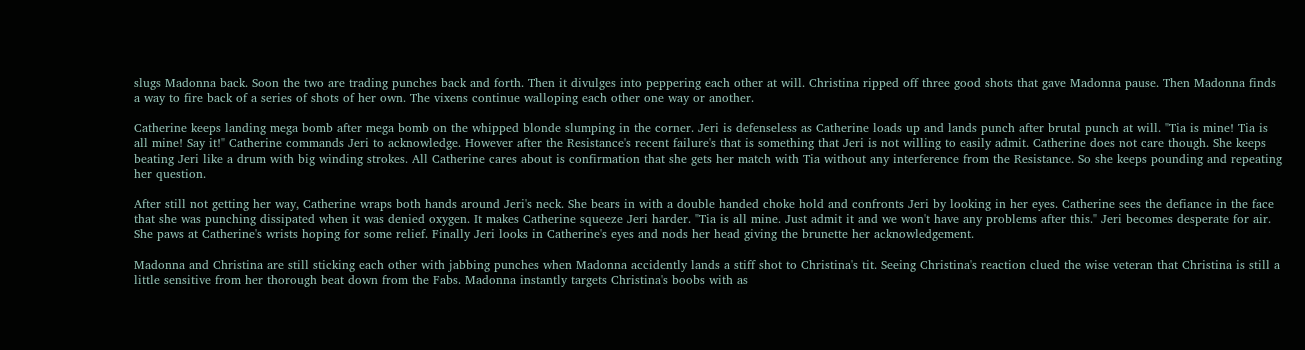slugs Madonna back. Soon the two are trading punches back and forth. Then it divulges into peppering each other at will. Christina ripped off three good shots that gave Madonna pause. Then Madonna finds a way to fire back of a series of shots of her own. The vixens continue walloping each other one way or another.

Catherine keeps landing mega bomb after mega bomb on the whipped blonde slumping in the corner. Jeri is defenseless as Catherine loads up and lands punch after brutal punch at will. "Tia is mine! Tia is all mine! Say it!" Catherine commands Jeri to acknowledge. However after the Resistance's recent failure's that is something that Jeri is not willing to easily admit. Catherine does not care though. She keeps beating Jeri like a drum with big winding strokes. All Catherine cares about is confirmation that she gets her match with Tia without any interference from the Resistance. So she keeps pounding and repeating her question.

After still not getting her way, Catherine wraps both hands around Jeri's neck. She bears in with a double handed choke hold and confronts Jeri by looking in her eyes. Catherine sees the defiance in the face that she was punching dissipated when it was denied oxygen. It makes Catherine squeeze Jeri harder. "Tia is all mine. Just admit it and we won't have any problems after this." Jeri becomes desperate for air. She paws at Catherine's wrists hoping for some relief. Finally Jeri looks in Catherine's eyes and nods her head giving the brunette her acknowledgement.

Madonna and Christina are still sticking each other with jabbing punches when Madonna accidently lands a stiff shot to Christina's tit. Seeing Christina's reaction clued the wise veteran that Christina is still a little sensitive from her thorough beat down from the Fabs. Madonna instantly targets Christina's boobs with as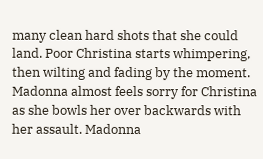many clean hard shots that she could land. Poor Christina starts whimpering, then wilting and fading by the moment. Madonna almost feels sorry for Christina as she bowls her over backwards with her assault. Madonna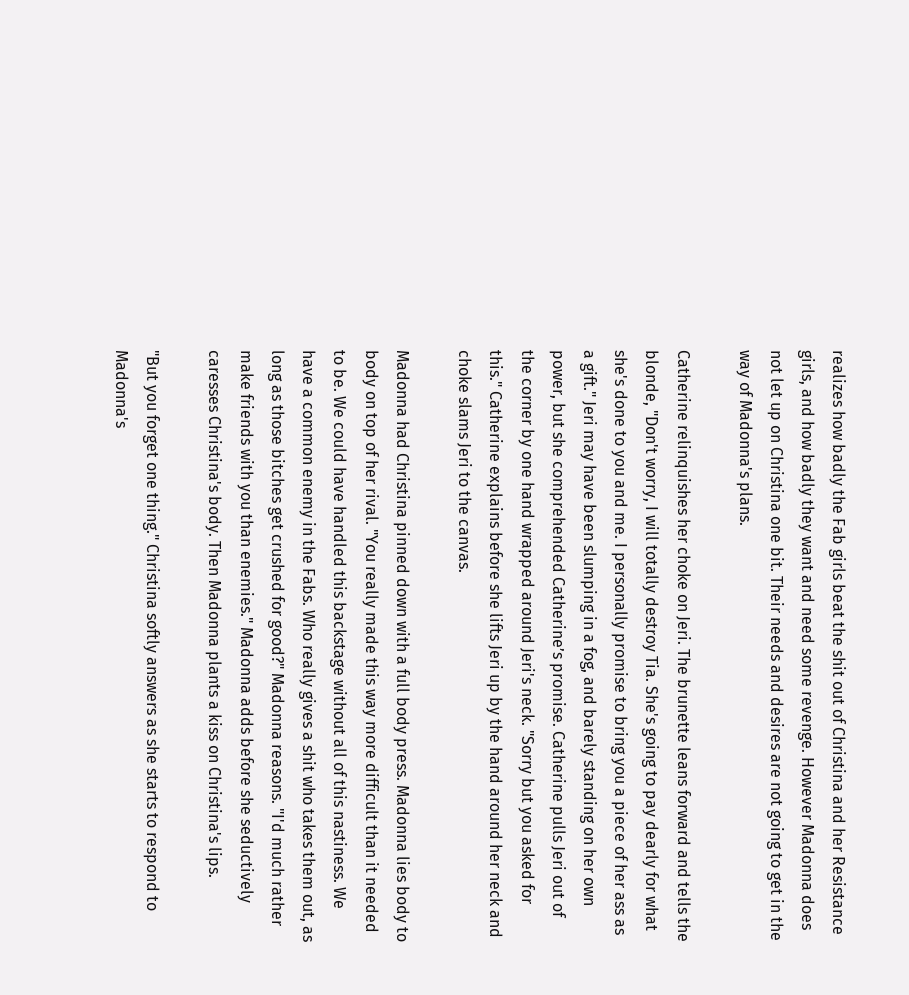realizes how badly the Fab girls beat the shit out of Christina and her Resistance girls, and how badly they want and need some revenge. However Madonna does not let up on Christina one bit. Their needs and desires are not going to get in the way of Madonna's plans.

Catherine relinquishes her choke on Jeri. The brunette leans forward and tells the blonde, "Don't worry, I will totally destroy Tia. She's going to pay dearly for what she's done to you and me. I personally promise to bring you a piece of her ass as a gift." Jeri may have been slumping in a fog, and barely standing on her own power, but she comprehended Catherine’s promise. Catherine pulls Jeri out of the corner by one hand wrapped around Jeri's neck. "Sorry but you asked for this." Catherine explains before she lifts Jeri up by the hand around her neck and choke slams Jeri to the canvas.

Madonna had Christina pinned down with a full body press. Madonna lies body to body on top of her rival. "You really made this way more difficult than it needed to be. We could have handled this backstage without all of this nastiness. We have a common enemy in the Fabs. Who really gives a shit who takes them out, as long as those bitches get crushed for good?" Madonna reasons. "I'd much rather make friends with you than enemies." Madonna adds before she seductively caresses Christina's body. Then Madonna plants a kiss on Christina's lips.

"But you forget one thing." Christina softly answers as she starts to respond to Madonna's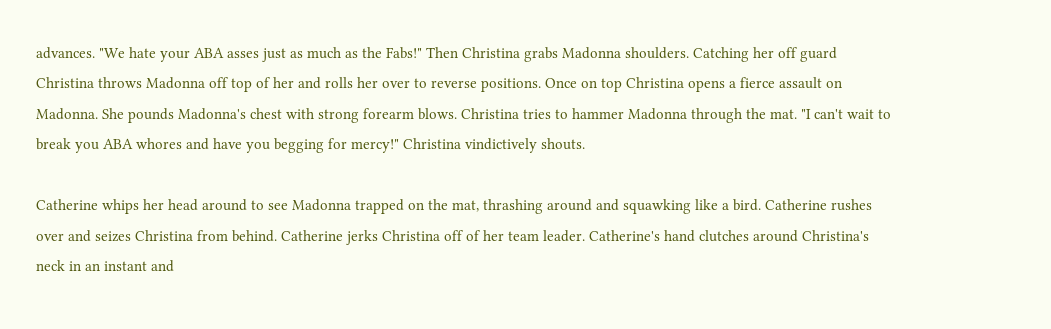advances. "We hate your ABA asses just as much as the Fabs!" Then Christina grabs Madonna shoulders. Catching her off guard Christina throws Madonna off top of her and rolls her over to reverse positions. Once on top Christina opens a fierce assault on Madonna. She pounds Madonna's chest with strong forearm blows. Christina tries to hammer Madonna through the mat. "I can't wait to break you ABA whores and have you begging for mercy!" Christina vindictively shouts.

Catherine whips her head around to see Madonna trapped on the mat, thrashing around and squawking like a bird. Catherine rushes over and seizes Christina from behind. Catherine jerks Christina off of her team leader. Catherine's hand clutches around Christina's neck in an instant and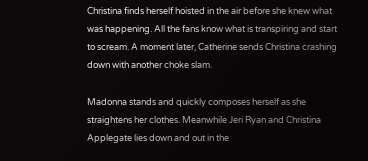Christina finds herself hoisted in the air before she knew what was happening. All the fans know what is transpiring and start to scream. A moment later, Catherine sends Christina crashing down with another choke slam.

Madonna stands and quickly composes herself as she straightens her clothes. Meanwhile Jeri Ryan and Christina Applegate lies down and out in the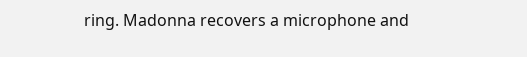ring. Madonna recovers a microphone and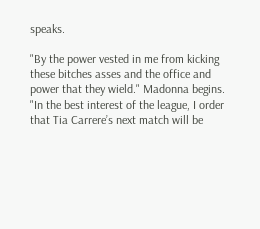speaks.

"By the power vested in me from kicking these bitches asses and the office and power that they wield." Madonna begins. "In the best interest of the league, I order that Tia Carrere’s next match will be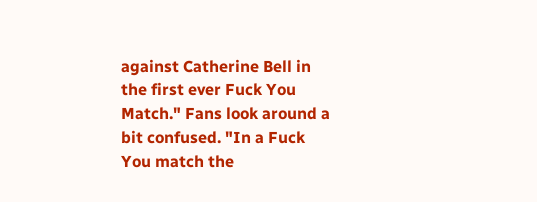against Catherine Bell in the first ever Fuck You Match." Fans look around a bit confused. "In a Fuck You match the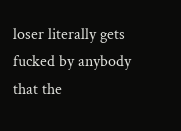loser literally gets fucked by anybody that the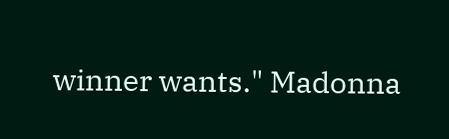winner wants." Madonna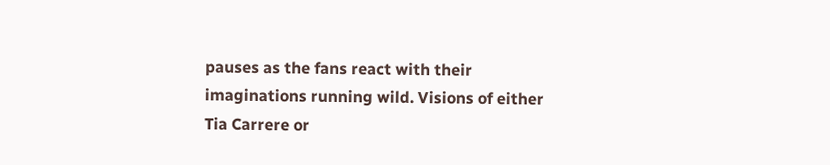pauses as the fans react with their imaginations running wild. Visions of either Tia Carrere or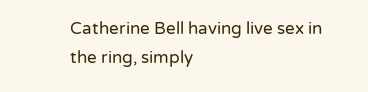Catherine Bell having live sex in the ring, simply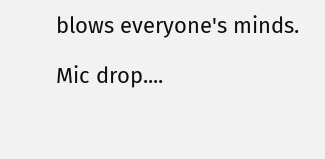blows everyone's minds.

Mic drop....